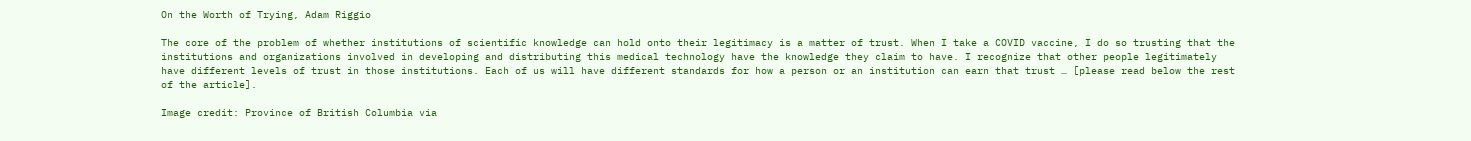On the Worth of Trying, Adam Riggio

The core of the problem of whether institutions of scientific knowledge can hold onto their legitimacy is a matter of trust. When I take a COVID vaccine, I do so trusting that the institutions and organizations involved in developing and distributing this medical technology have the knowledge they claim to have. I recognize that other people legitimately have different levels of trust in those institutions. Each of us will have different standards for how a person or an institution can earn that trust … [please read below the rest of the article].

Image credit: Province of British Columbia via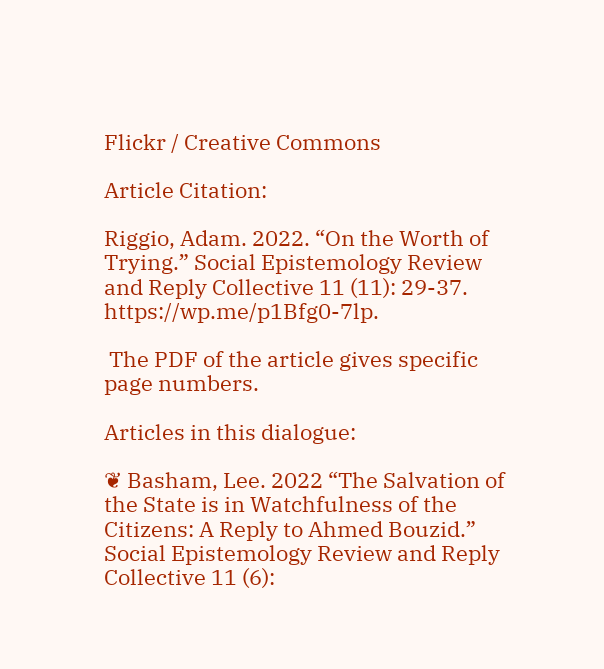Flickr / Creative Commons

Article Citation:

Riggio, Adam. 2022. “On the Worth of Trying.” Social Epistemology Review and Reply Collective 11 (11): 29-37. https://wp.me/p1Bfg0-7lp.

 The PDF of the article gives specific page numbers.

Articles in this dialogue:

❦ Basham, Lee. 2022 “The Salvation of the State is in Watchfulness of the Citizens: A Reply to Ahmed Bouzid.” Social Epistemology Review and Reply Collective 11 (6):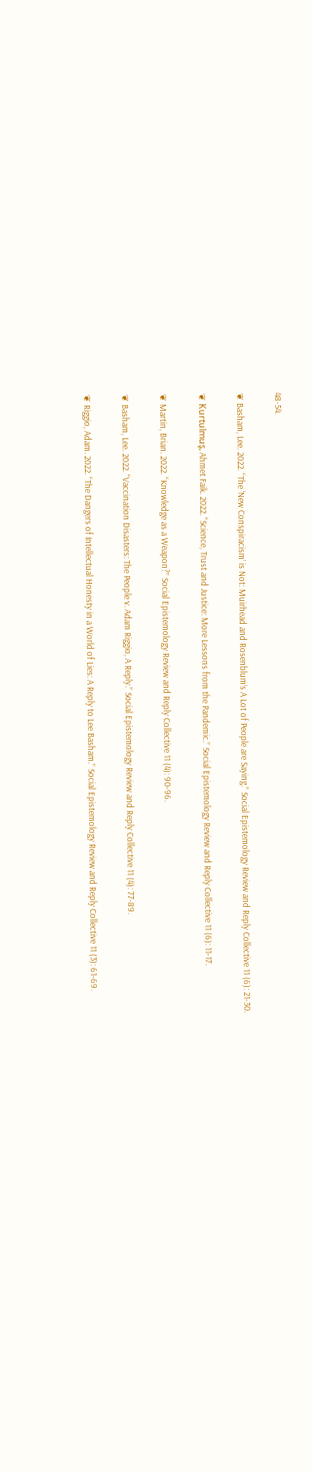48-54.

❦ Basham, Lee. 2022. “The ‘New Conspiracism’ is Not: Muirhead and Rosenblum’s A Lot of People are Saying.” Social Epistemology Review and Reply Collective 11 (6): 21-30.

❦ Kurtulmuş, Ahmet Faik. 2022. “Science, Trust and Justice: More Lessons from the Pandemic.” Social Epistemology Review and Reply Collective 11 (6): 11-17.

❦ Martin, Brian. 2022. “Knowledge as a Weapon?” Social Epistemology Review and Reply Collective 11 (4): 90-96.

❦ Basham, Lee. 2022. “Vaccination Disasters: The People v. Adam Riggio, A Reply.” Social Epistemology Review and Reply Collective 11 (4): 77-89.

❦ Riggio, Adam. 2022. “The Dangers of Intellectual Honesty in a World of Lies: A Reply to Lee Basham.” Social Epistemology Review and Reply Collective 11 (3): 61-69.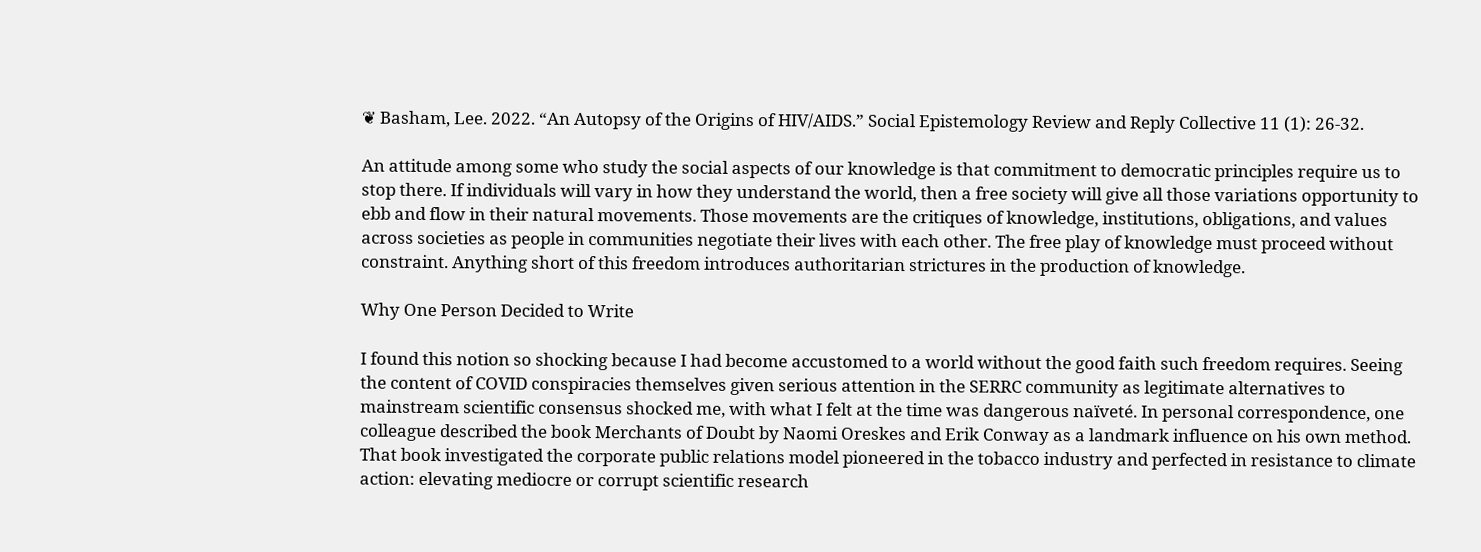❦ Basham, Lee. 2022. “An Autopsy of the Origins of HIV/AIDS.” Social Epistemology Review and Reply Collective 11 (1): 26-32.

An attitude among some who study the social aspects of our knowledge is that commitment to democratic principles require us to stop there. If individuals will vary in how they understand the world, then a free society will give all those variations opportunity to ebb and flow in their natural movements. Those movements are the critiques of knowledge, institutions, obligations, and values across societies as people in communities negotiate their lives with each other. The free play of knowledge must proceed without constraint. Anything short of this freedom introduces authoritarian strictures in the production of knowledge.

Why One Person Decided to Write

I found this notion so shocking because I had become accustomed to a world without the good faith such freedom requires. Seeing the content of COVID conspiracies themselves given serious attention in the SERRC community as legitimate alternatives to mainstream scientific consensus shocked me, with what I felt at the time was dangerous naïveté. In personal correspondence, one colleague described the book Merchants of Doubt by Naomi Oreskes and Erik Conway as a landmark influence on his own method. That book investigated the corporate public relations model pioneered in the tobacco industry and perfected in resistance to climate action: elevating mediocre or corrupt scientific research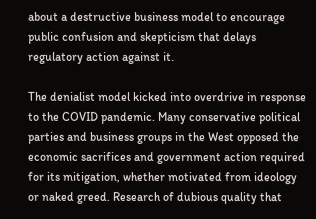about a destructive business model to encourage public confusion and skepticism that delays regulatory action against it.

The denialist model kicked into overdrive in response to the COVID pandemic. Many conservative political parties and business groups in the West opposed the economic sacrifices and government action required for its mitigation, whether motivated from ideology or naked greed. Research of dubious quality that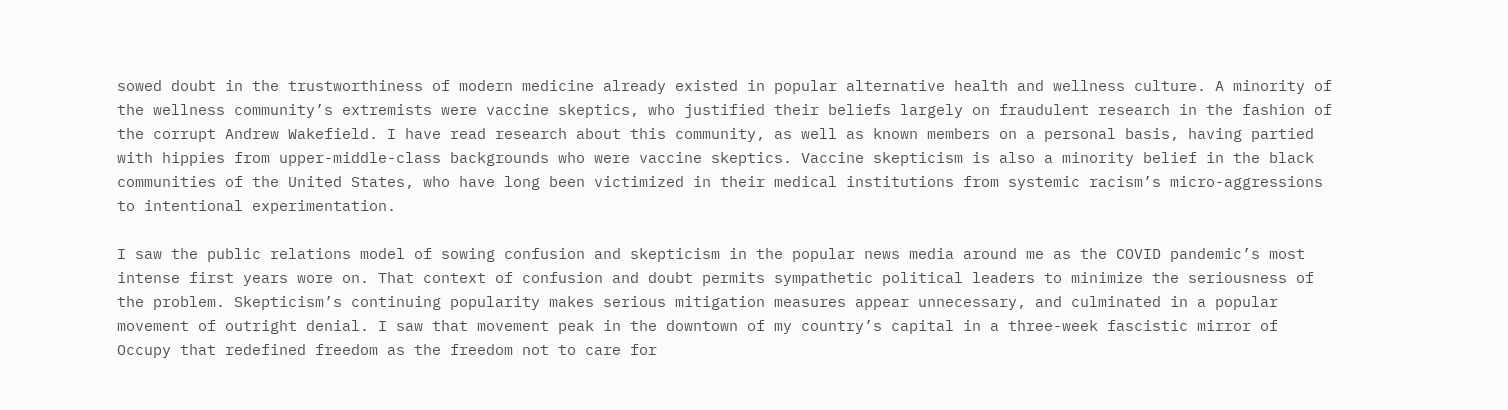sowed doubt in the trustworthiness of modern medicine already existed in popular alternative health and wellness culture. A minority of the wellness community’s extremists were vaccine skeptics, who justified their beliefs largely on fraudulent research in the fashion of the corrupt Andrew Wakefield. I have read research about this community, as well as known members on a personal basis, having partied with hippies from upper-middle-class backgrounds who were vaccine skeptics. Vaccine skepticism is also a minority belief in the black communities of the United States, who have long been victimized in their medical institutions from systemic racism’s micro-aggressions to intentional experimentation.

I saw the public relations model of sowing confusion and skepticism in the popular news media around me as the COVID pandemic’s most intense first years wore on. That context of confusion and doubt permits sympathetic political leaders to minimize the seriousness of the problem. Skepticism’s continuing popularity makes serious mitigation measures appear unnecessary, and culminated in a popular movement of outright denial. I saw that movement peak in the downtown of my country’s capital in a three-week fascistic mirror of Occupy that redefined freedom as the freedom not to care for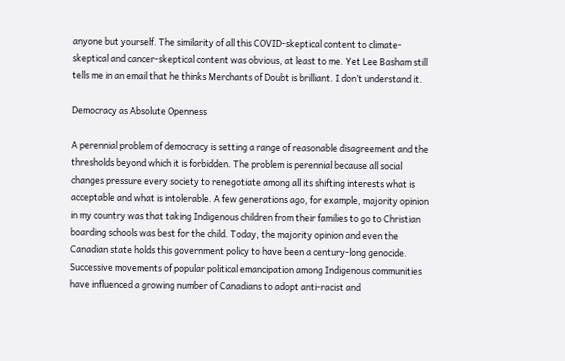anyone but yourself. The similarity of all this COVID-skeptical content to climate-skeptical and cancer-skeptical content was obvious, at least to me. Yet Lee Basham still tells me in an email that he thinks Merchants of Doubt is brilliant. I don’t understand it.

Democracy as Absolute Openness

A perennial problem of democracy is setting a range of reasonable disagreement and the thresholds beyond which it is forbidden. The problem is perennial because all social changes pressure every society to renegotiate among all its shifting interests what is acceptable and what is intolerable. A few generations ago, for example, majority opinion in my country was that taking Indigenous children from their families to go to Christian boarding schools was best for the child. Today, the majority opinion and even the Canadian state holds this government policy to have been a century-long genocide. Successive movements of popular political emancipation among Indigenous communities have influenced a growing number of Canadians to adopt anti-racist and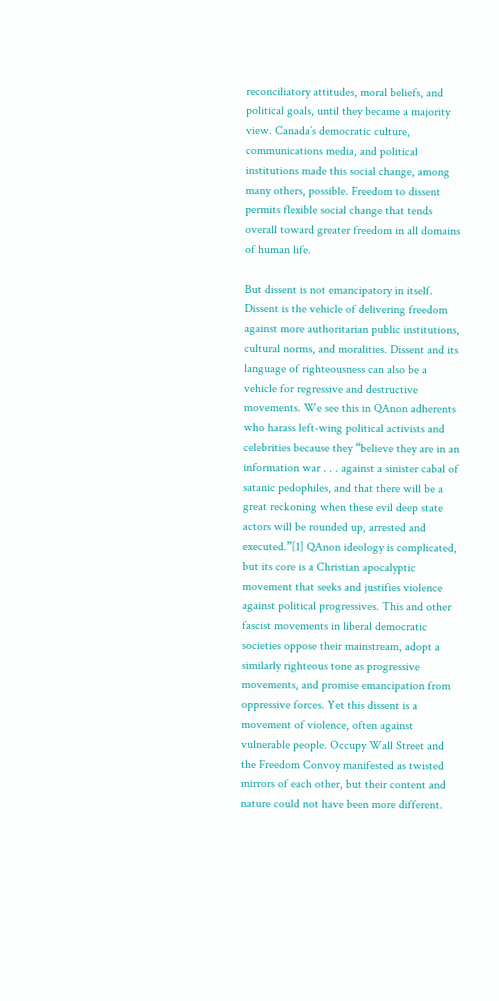reconciliatory attitudes, moral beliefs, and political goals, until they became a majority view. Canada’s democratic culture, communications media, and political institutions made this social change, among many others, possible. Freedom to dissent permits flexible social change that tends overall toward greater freedom in all domains of human life.

But dissent is not emancipatory in itself. Dissent is the vehicle of delivering freedom against more authoritarian public institutions, cultural norms, and moralities. Dissent and its language of righteousness can also be a vehicle for regressive and destructive movements. We see this in QAnon adherents who harass left-wing political activists and celebrities because they “believe they are in an information war . . . against a sinister cabal of satanic pedophiles, and that there will be a great reckoning when these evil deep state actors will be rounded up, arrested and executed.”[1] QAnon ideology is complicated, but its core is a Christian apocalyptic movement that seeks and justifies violence against political progressives. This and other fascist movements in liberal democratic societies oppose their mainstream, adopt a similarly righteous tone as progressive movements, and promise emancipation from oppressive forces. Yet this dissent is a movement of violence, often against vulnerable people. Occupy Wall Street and the Freedom Convoy manifested as twisted mirrors of each other, but their content and nature could not have been more different.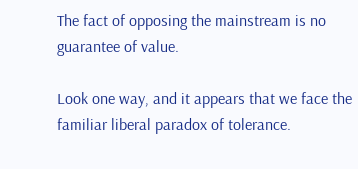The fact of opposing the mainstream is no guarantee of value.

Look one way, and it appears that we face the familiar liberal paradox of tolerance.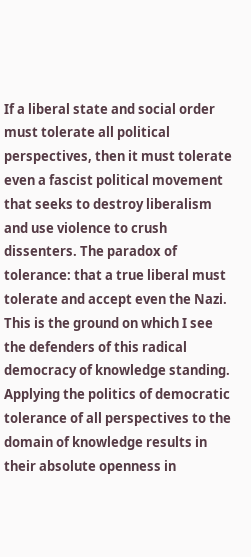If a liberal state and social order must tolerate all political perspectives, then it must tolerate even a fascist political movement that seeks to destroy liberalism and use violence to crush dissenters. The paradox of tolerance: that a true liberal must tolerate and accept even the Nazi. This is the ground on which I see the defenders of this radical democracy of knowledge standing. Applying the politics of democratic tolerance of all perspectives to the domain of knowledge results in their absolute openness in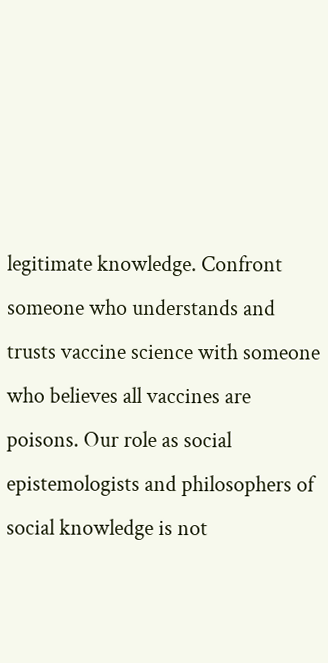legitimate knowledge. Confront someone who understands and trusts vaccine science with someone who believes all vaccines are poisons. Our role as social epistemologists and philosophers of social knowledge is not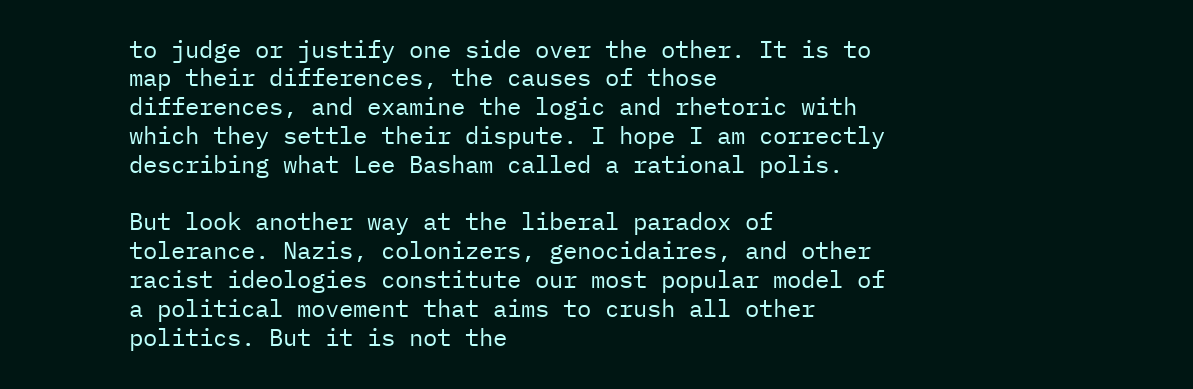to judge or justify one side over the other. It is to map their differences, the causes of those differences, and examine the logic and rhetoric with which they settle their dispute. I hope I am correctly describing what Lee Basham called a rational polis.

But look another way at the liberal paradox of tolerance. Nazis, colonizers, genocidaires, and other racist ideologies constitute our most popular model of a political movement that aims to crush all other politics. But it is not the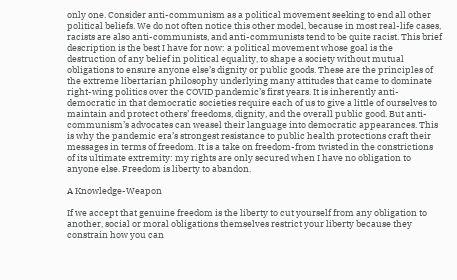only one. Consider anti-communism as a political movement seeking to end all other political beliefs. We do not often notice this other model, because in most real-life cases, racists are also anti-communists, and anti-communists tend to be quite racist. This brief description is the best I have for now: a political movement whose goal is the destruction of any belief in political equality, to shape a society without mutual obligations to ensure anyone else’s dignity or public goods. These are the principles of the extreme libertarian philosophy underlying many attitudes that came to dominate right-wing politics over the COVID pandemic’s first years. It is inherently anti-democratic in that democratic societies require each of us to give a little of ourselves to maintain and protect others’ freedoms, dignity, and the overall public good. But anti-communism’s advocates can weasel their language into democratic appearances. This is why the pandemic era’s strongest resistance to public health protections craft their messages in terms of freedom. It is a take on freedom-from twisted in the constrictions of its ultimate extremity: my rights are only secured when I have no obligation to anyone else. Freedom is liberty to abandon.

A Knowledge-Weapon

If we accept that genuine freedom is the liberty to cut yourself from any obligation to another, social or moral obligations themselves restrict your liberty because they constrain how you can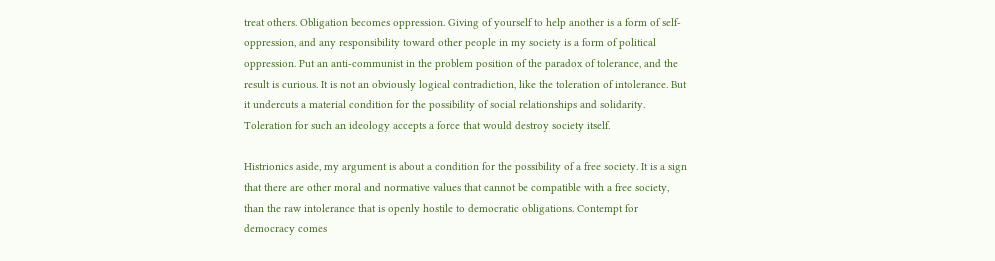treat others. Obligation becomes oppression. Giving of yourself to help another is a form of self-oppression, and any responsibility toward other people in my society is a form of political oppression. Put an anti-communist in the problem position of the paradox of tolerance, and the result is curious. It is not an obviously logical contradiction, like the toleration of intolerance. But it undercuts a material condition for the possibility of social relationships and solidarity. Toleration for such an ideology accepts a force that would destroy society itself.

Histrionics aside, my argument is about a condition for the possibility of a free society. It is a sign that there are other moral and normative values that cannot be compatible with a free society, than the raw intolerance that is openly hostile to democratic obligations. Contempt for democracy comes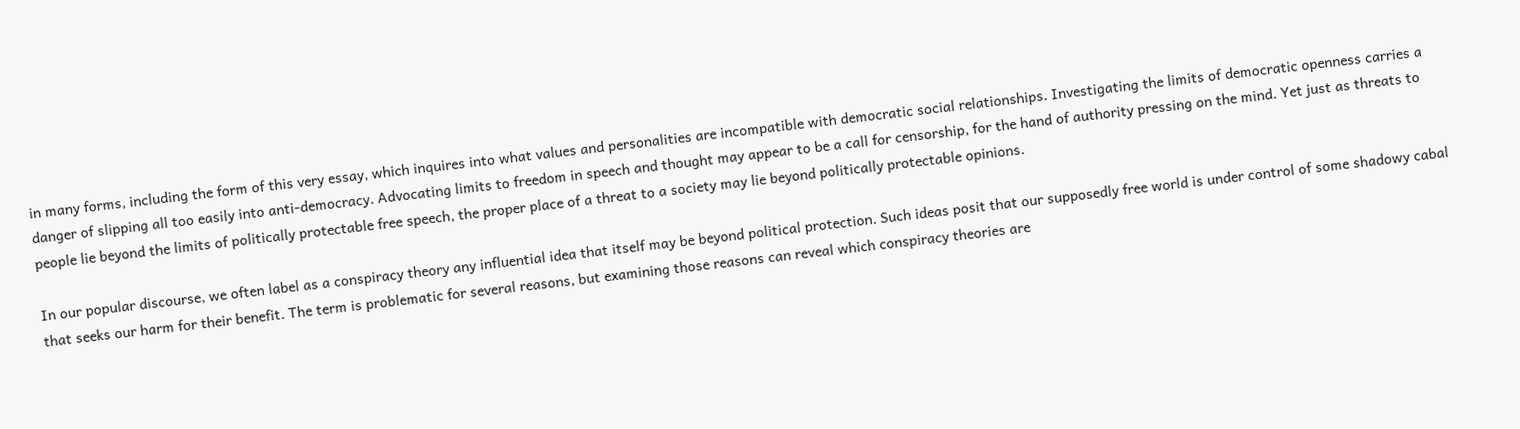in many forms, including the form of this very essay, which inquires into what values and personalities are incompatible with democratic social relationships. Investigating the limits of democratic openness carries a danger of slipping all too easily into anti-democracy. Advocating limits to freedom in speech and thought may appear to be a call for censorship, for the hand of authority pressing on the mind. Yet just as threats to people lie beyond the limits of politically protectable free speech, the proper place of a threat to a society may lie beyond politically protectable opinions.

In our popular discourse, we often label as a conspiracy theory any influential idea that itself may be beyond political protection. Such ideas posit that our supposedly free world is under control of some shadowy cabal that seeks our harm for their benefit. The term is problematic for several reasons, but examining those reasons can reveal which conspiracy theories are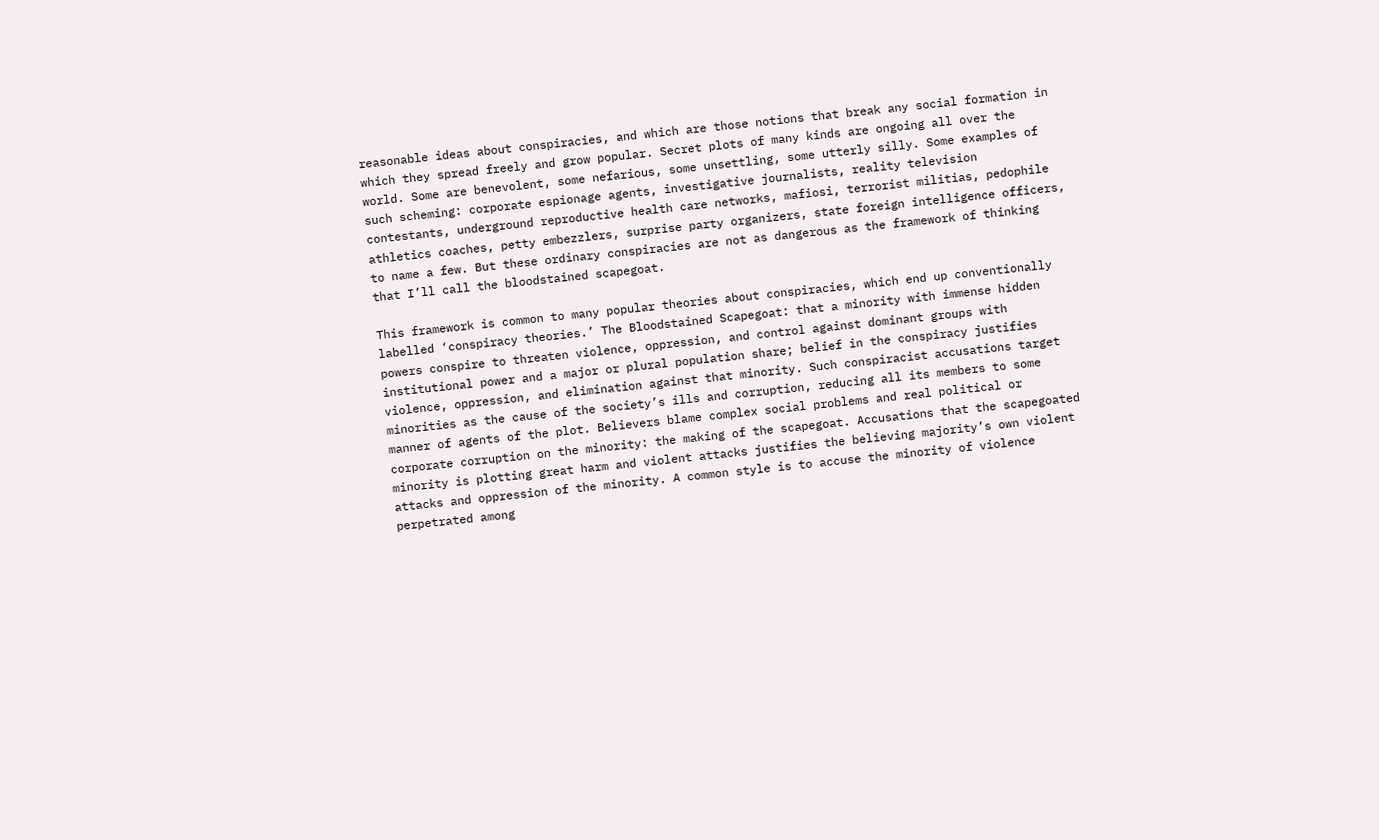reasonable ideas about conspiracies, and which are those notions that break any social formation in which they spread freely and grow popular. Secret plots of many kinds are ongoing all over the world. Some are benevolent, some nefarious, some unsettling, some utterly silly. Some examples of such scheming: corporate espionage agents, investigative journalists, reality television contestants, underground reproductive health care networks, mafiosi, terrorist militias, pedophile athletics coaches, petty embezzlers, surprise party organizers, state foreign intelligence officers, to name a few. But these ordinary conspiracies are not as dangerous as the framework of thinking that I’ll call the bloodstained scapegoat.

This framework is common to many popular theories about conspiracies, which end up conventionally labelled ‘conspiracy theories.’ The Bloodstained Scapegoat: that a minority with immense hidden powers conspire to threaten violence, oppression, and control against dominant groups with institutional power and a major or plural population share; belief in the conspiracy justifies violence, oppression, and elimination against that minority. Such conspiracist accusations target minorities as the cause of the society’s ills and corruption, reducing all its members to some manner of agents of the plot. Believers blame complex social problems and real political or corporate corruption on the minority: the making of the scapegoat. Accusations that the scapegoated minority is plotting great harm and violent attacks justifies the believing majority’s own violent attacks and oppression of the minority. A common style is to accuse the minority of violence perpetrated among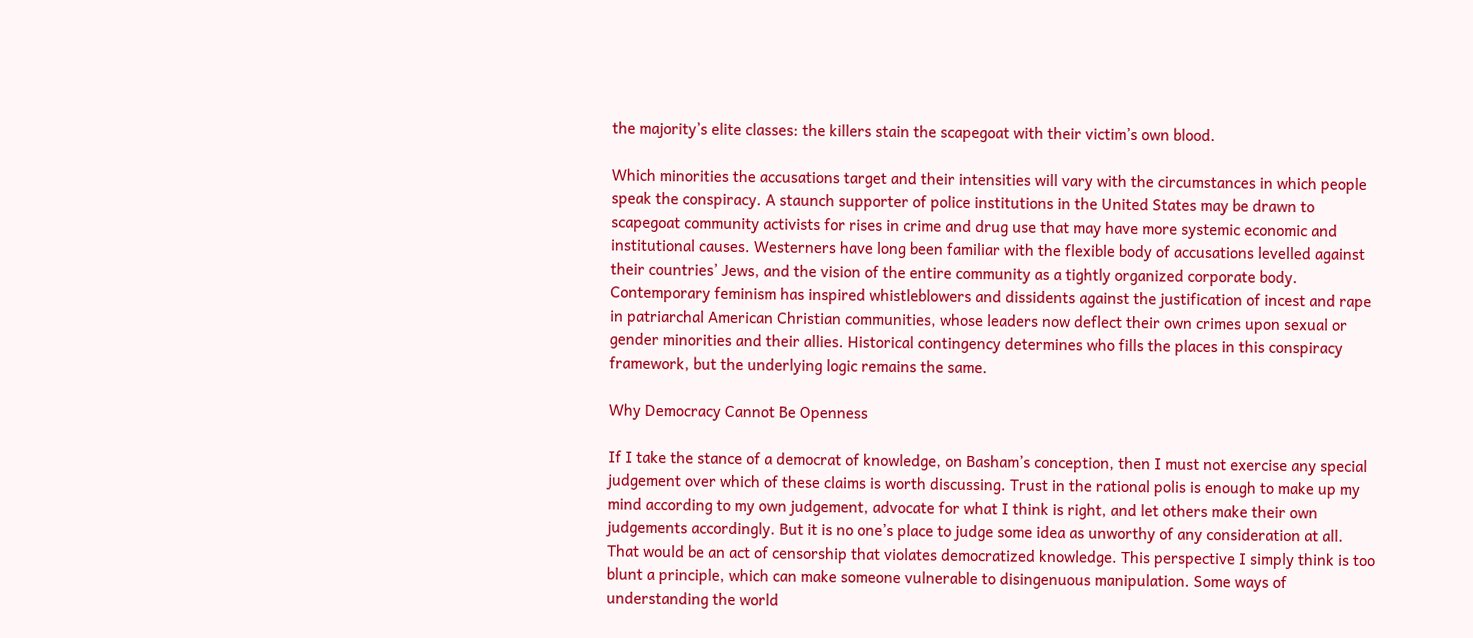the majority’s elite classes: the killers stain the scapegoat with their victim’s own blood.

Which minorities the accusations target and their intensities will vary with the circumstances in which people speak the conspiracy. A staunch supporter of police institutions in the United States may be drawn to scapegoat community activists for rises in crime and drug use that may have more systemic economic and institutional causes. Westerners have long been familiar with the flexible body of accusations levelled against their countries’ Jews, and the vision of the entire community as a tightly organized corporate body. Contemporary feminism has inspired whistleblowers and dissidents against the justification of incest and rape in patriarchal American Christian communities, whose leaders now deflect their own crimes upon sexual or gender minorities and their allies. Historical contingency determines who fills the places in this conspiracy framework, but the underlying logic remains the same.

Why Democracy Cannot Be Openness

If I take the stance of a democrat of knowledge, on Basham’s conception, then I must not exercise any special judgement over which of these claims is worth discussing. Trust in the rational polis is enough to make up my mind according to my own judgement, advocate for what I think is right, and let others make their own judgements accordingly. But it is no one’s place to judge some idea as unworthy of any consideration at all. That would be an act of censorship that violates democratized knowledge. This perspective I simply think is too blunt a principle, which can make someone vulnerable to disingenuous manipulation. Some ways of understanding the world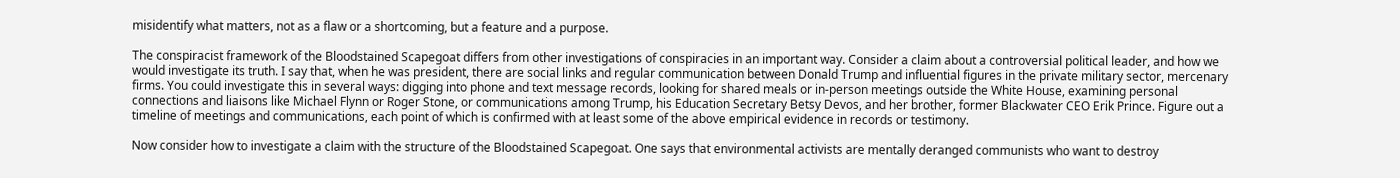misidentify what matters, not as a flaw or a shortcoming, but a feature and a purpose.

The conspiracist framework of the Bloodstained Scapegoat differs from other investigations of conspiracies in an important way. Consider a claim about a controversial political leader, and how we would investigate its truth. I say that, when he was president, there are social links and regular communication between Donald Trump and influential figures in the private military sector, mercenary firms. You could investigate this in several ways: digging into phone and text message records, looking for shared meals or in-person meetings outside the White House, examining personal connections and liaisons like Michael Flynn or Roger Stone, or communications among Trump, his Education Secretary Betsy Devos, and her brother, former Blackwater CEO Erik Prince. Figure out a timeline of meetings and communications, each point of which is confirmed with at least some of the above empirical evidence in records or testimony.

Now consider how to investigate a claim with the structure of the Bloodstained Scapegoat. One says that environmental activists are mentally deranged communists who want to destroy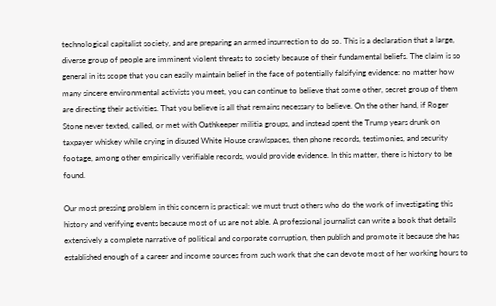technological capitalist society, and are preparing an armed insurrection to do so. This is a declaration that a large, diverse group of people are imminent violent threats to society because of their fundamental beliefs. The claim is so general in its scope that you can easily maintain belief in the face of potentially falsifying evidence: no matter how many sincere environmental activists you meet, you can continue to believe that some other, secret group of them are directing their activities. That you believe is all that remains necessary to believe. On the other hand, if Roger Stone never texted, called, or met with Oathkeeper militia groups, and instead spent the Trump years drunk on taxpayer whiskey while crying in disused White House crawlspaces, then phone records, testimonies, and security footage, among other empirically verifiable records, would provide evidence. In this matter, there is history to be found.

Our most pressing problem in this concern is practical: we must trust others who do the work of investigating this history and verifying events because most of us are not able. A professional journalist can write a book that details extensively a complete narrative of political and corporate corruption, then publish and promote it because she has established enough of a career and income sources from such work that she can devote most of her working hours to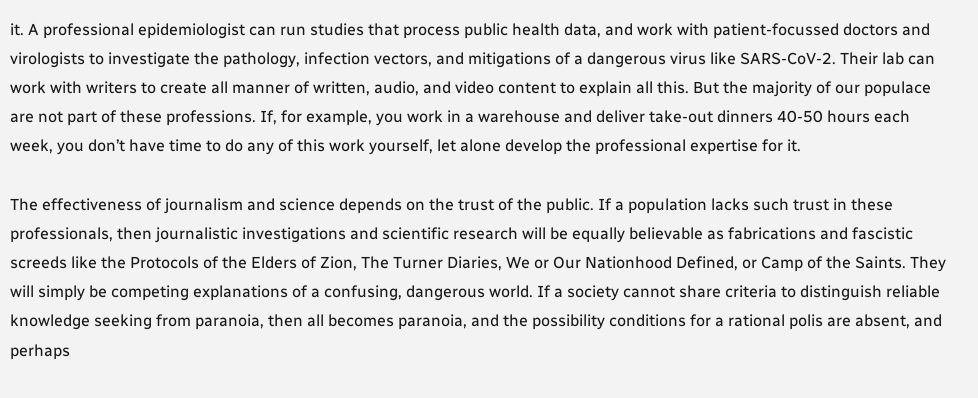it. A professional epidemiologist can run studies that process public health data, and work with patient-focussed doctors and virologists to investigate the pathology, infection vectors, and mitigations of a dangerous virus like SARS-CoV-2. Their lab can work with writers to create all manner of written, audio, and video content to explain all this. But the majority of our populace are not part of these professions. If, for example, you work in a warehouse and deliver take-out dinners 40-50 hours each week, you don’t have time to do any of this work yourself, let alone develop the professional expertise for it.

The effectiveness of journalism and science depends on the trust of the public. If a population lacks such trust in these professionals, then journalistic investigations and scientific research will be equally believable as fabrications and fascistic screeds like the Protocols of the Elders of Zion, The Turner Diaries, We or Our Nationhood Defined, or Camp of the Saints. They will simply be competing explanations of a confusing, dangerous world. If a society cannot share criteria to distinguish reliable knowledge seeking from paranoia, then all becomes paranoia, and the possibility conditions for a rational polis are absent, and perhaps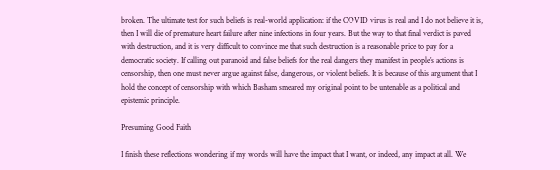broken. The ultimate test for such beliefs is real-world application: if the COVID virus is real and I do not believe it is, then I will die of premature heart failure after nine infections in four years. But the way to that final verdict is paved with destruction, and it is very difficult to convince me that such destruction is a reasonable price to pay for a democratic society. If calling out paranoid and false beliefs for the real dangers they manifest in people’s actions is censorship, then one must never argue against false, dangerous, or violent beliefs. It is because of this argument that I hold the concept of censorship with which Basham smeared my original point to be untenable as a political and epistemic principle.

Presuming Good Faith

I finish these reflections wondering if my words will have the impact that I want, or indeed, any impact at all. We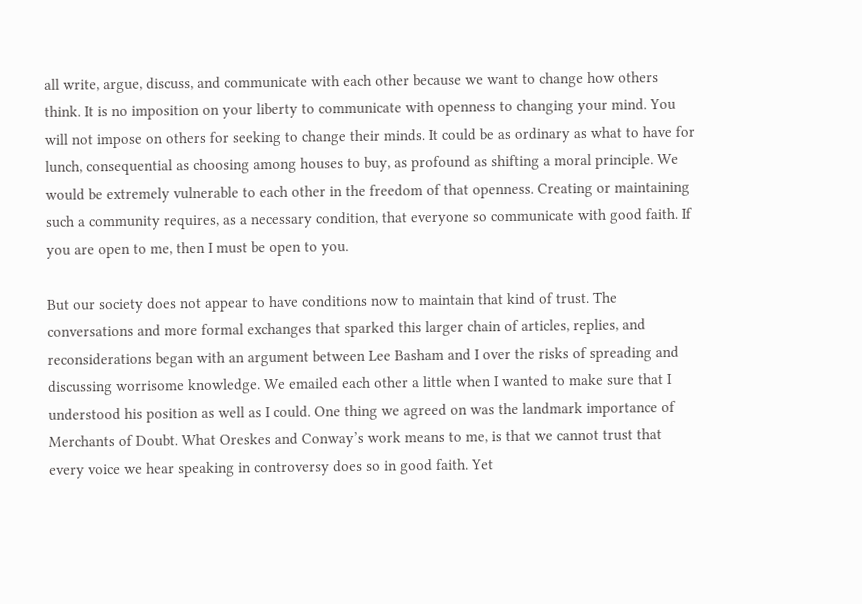all write, argue, discuss, and communicate with each other because we want to change how others think. It is no imposition on your liberty to communicate with openness to changing your mind. You will not impose on others for seeking to change their minds. It could be as ordinary as what to have for lunch, consequential as choosing among houses to buy, as profound as shifting a moral principle. We would be extremely vulnerable to each other in the freedom of that openness. Creating or maintaining such a community requires, as a necessary condition, that everyone so communicate with good faith. If you are open to me, then I must be open to you.

But our society does not appear to have conditions now to maintain that kind of trust. The conversations and more formal exchanges that sparked this larger chain of articles, replies, and reconsiderations began with an argument between Lee Basham and I over the risks of spreading and discussing worrisome knowledge. We emailed each other a little when I wanted to make sure that I understood his position as well as I could. One thing we agreed on was the landmark importance of Merchants of Doubt. What Oreskes and Conway’s work means to me, is that we cannot trust that every voice we hear speaking in controversy does so in good faith. Yet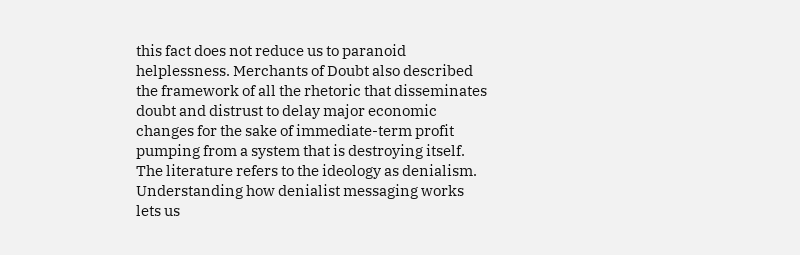this fact does not reduce us to paranoid helplessness. Merchants of Doubt also described the framework of all the rhetoric that disseminates doubt and distrust to delay major economic changes for the sake of immediate-term profit pumping from a system that is destroying itself. The literature refers to the ideology as denialism. Understanding how denialist messaging works lets us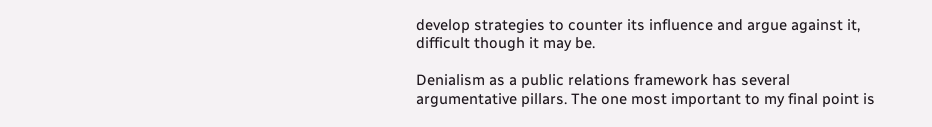develop strategies to counter its influence and argue against it, difficult though it may be.

Denialism as a public relations framework has several argumentative pillars. The one most important to my final point is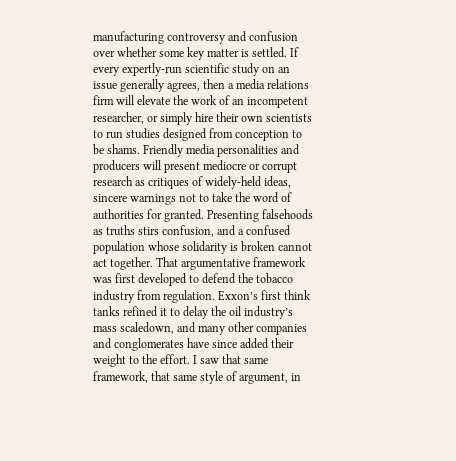manufacturing controversy and confusion over whether some key matter is settled. If every expertly-run scientific study on an issue generally agrees, then a media relations firm will elevate the work of an incompetent researcher, or simply hire their own scientists to run studies designed from conception to be shams. Friendly media personalities and producers will present mediocre or corrupt research as critiques of widely-held ideas, sincere warnings not to take the word of authorities for granted. Presenting falsehoods as truths stirs confusion, and a confused population whose solidarity is broken cannot act together. That argumentative framework was first developed to defend the tobacco industry from regulation. Exxon’s first think tanks refined it to delay the oil industry’s mass scaledown, and many other companies and conglomerates have since added their weight to the effort. I saw that same framework, that same style of argument, in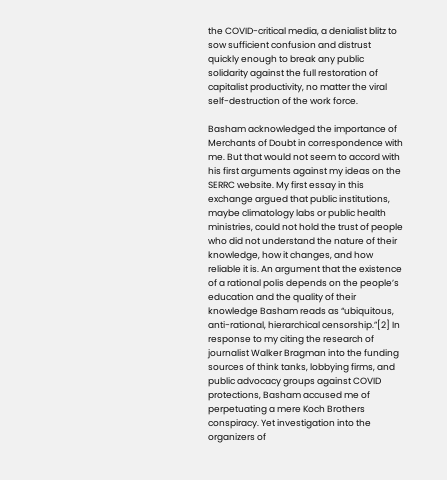the COVID-critical media, a denialist blitz to sow sufficient confusion and distrust quickly enough to break any public solidarity against the full restoration of capitalist productivity, no matter the viral self-destruction of the work force.

Basham acknowledged the importance of Merchants of Doubt in correspondence with me. But that would not seem to accord with his first arguments against my ideas on the SERRC website. My first essay in this exchange argued that public institutions, maybe climatology labs or public health ministries, could not hold the trust of people who did not understand the nature of their knowledge, how it changes, and how reliable it is. An argument that the existence of a rational polis depends on the people’s education and the quality of their knowledge Basham reads as “ubiquitous, anti-rational, hierarchical censorship.”[2] In response to my citing the research of journalist Walker Bragman into the funding sources of think tanks, lobbying firms, and public advocacy groups against COVID protections, Basham accused me of perpetuating a mere Koch Brothers conspiracy. Yet investigation into the organizers of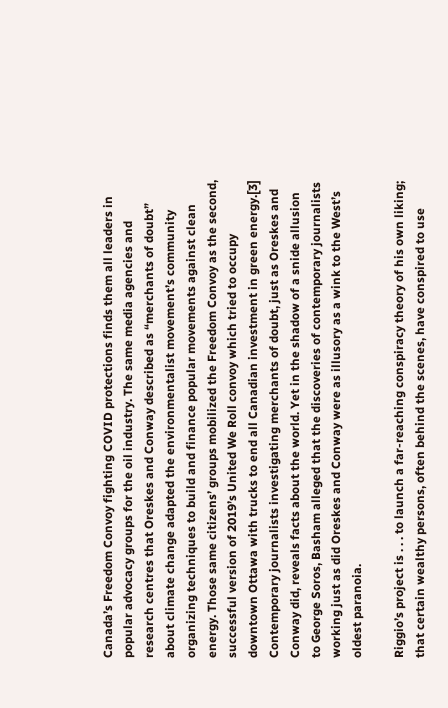Canada’s Freedom Convoy fighting COVID protections finds them all leaders in popular advocacy groups for the oil industry. The same media agencies and research centres that Oreskes and Conway described as “merchants of doubt” about climate change adapted the environmentalist movement’s community organizing techniques to build and finance popular movements against clean energy. Those same citizens’ groups mobilized the Freedom Convoy as the second, successful version of 2019’s United We Roll convoy which tried to occupy downtown Ottawa with trucks to end all Canadian investment in green energy.[3] Contemporary journalists investigating merchants of doubt, just as Oreskes and Conway did, reveals facts about the world. Yet in the shadow of a snide allusion to George Soros, Basham alleged that the discoveries of contemporary journalists working just as did Oreskes and Conway were as illusory as a wink to the West’s oldest paranoia.

Riggio’s project is . . . to launch a far-reaching conspiracy theory of his own liking; that certain wealthy persons, often behind the scenes, have conspired to use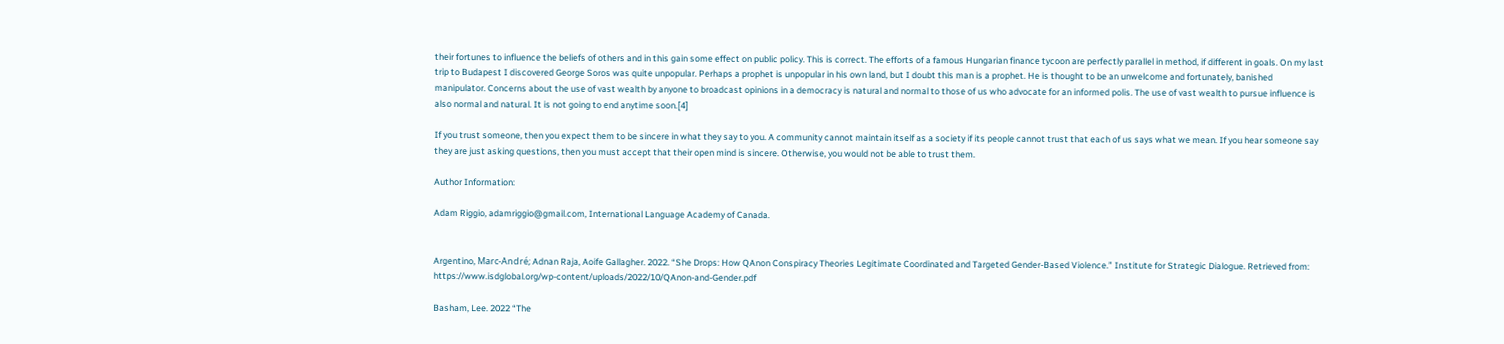their fortunes to influence the beliefs of others and in this gain some effect on public policy. This is correct. The efforts of a famous Hungarian finance tycoon are perfectly parallel in method, if different in goals. On my last trip to Budapest I discovered George Soros was quite unpopular. Perhaps a prophet is unpopular in his own land, but I doubt this man is a prophet. He is thought to be an unwelcome and fortunately, banished manipulator. Concerns about the use of vast wealth by anyone to broadcast opinions in a democracy is natural and normal to those of us who advocate for an informed polis. The use of vast wealth to pursue influence is also normal and natural. It is not going to end anytime soon.[4]

If you trust someone, then you expect them to be sincere in what they say to you. A community cannot maintain itself as a society if its people cannot trust that each of us says what we mean. If you hear someone say they are just asking questions, then you must accept that their open mind is sincere. Otherwise, you would not be able to trust them.

Author Information:

Adam Riggio, adamriggio@gmail.com, International Language Academy of Canada.


Argentino, Marc-André; Adnan Raja, Aoife Gallagher. 2022. “She Drops: How QAnon Conspiracy Theories Legitimate Coordinated and Targeted Gender-Based Violence.” Institute for Strategic Dialogue. Retrieved from: https://www.isdglobal.org/wp-content/uploads/2022/10/QAnon-and-Gender.pdf

Basham, Lee. 2022 “The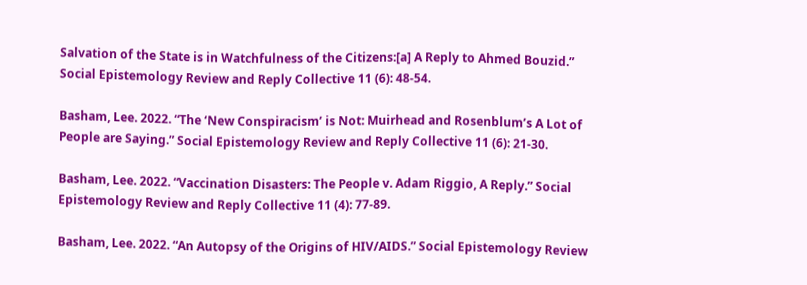Salvation of the State is in Watchfulness of the Citizens:[a] A Reply to Ahmed Bouzid.” Social Epistemology Review and Reply Collective 11 (6): 48-54.

Basham, Lee. 2022. “The ‘New Conspiracism’ is Not: Muirhead and Rosenblum’s A Lot of People are Saying.” Social Epistemology Review and Reply Collective 11 (6): 21-30.

Basham, Lee. 2022. “Vaccination Disasters: The People v. Adam Riggio, A Reply.” Social Epistemology Review and Reply Collective 11 (4): 77-89.

Basham, Lee. 2022. “An Autopsy of the Origins of HIV/AIDS.” Social Epistemology Review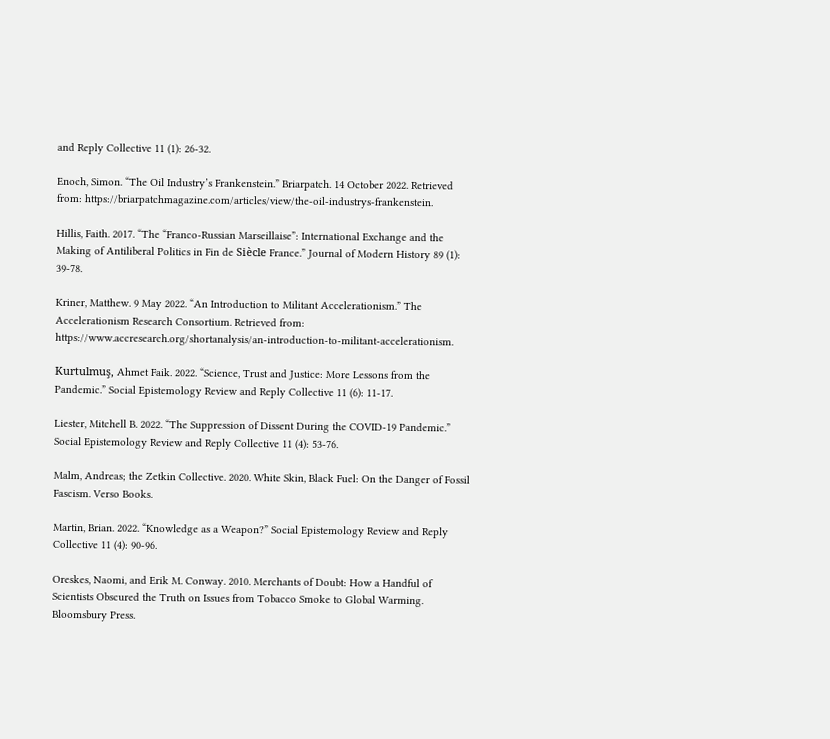and Reply Collective 11 (1): 26-32.

Enoch, Simon. “The Oil Industry’s Frankenstein.” Briarpatch. 14 October 2022. Retrieved from: https://briarpatchmagazine.com/articles/view/the-oil-industrys-frankenstein.

Hillis, Faith. 2017. “The “Franco-Russian Marseillaise”: International Exchange and the Making of Antiliberal Politics in Fin de Siècle France.” Journal of Modern History 89 (1): 39-78.

Kriner, Matthew. 9 May 2022. “An Introduction to Militant Accelerationism.” The Accelerationism Research Consortium. Retrieved from: https://www.accresearch.org/shortanalysis/an-introduction-to-militant-accelerationism.

Kurtulmuş, Ahmet Faik. 2022. “Science, Trust and Justice: More Lessons from the Pandemic.” Social Epistemology Review and Reply Collective 11 (6): 11-17.

Liester, Mitchell B. 2022. “The Suppression of Dissent During the COVID-19 Pandemic.” Social Epistemology Review and Reply Collective 11 (4): 53-76.

Malm, Andreas; the Zetkin Collective. 2020. White Skin, Black Fuel: On the Danger of Fossil Fascism. Verso Books.

Martin, Brian. 2022. “Knowledge as a Weapon?” Social Epistemology Review and Reply Collective 11 (4): 90-96.

Oreskes, Naomi, and Erik M. Conway. 2010. Merchants of Doubt: How a Handful of Scientists Obscured the Truth on Issues from Tobacco Smoke to Global Warming. Bloomsbury Press.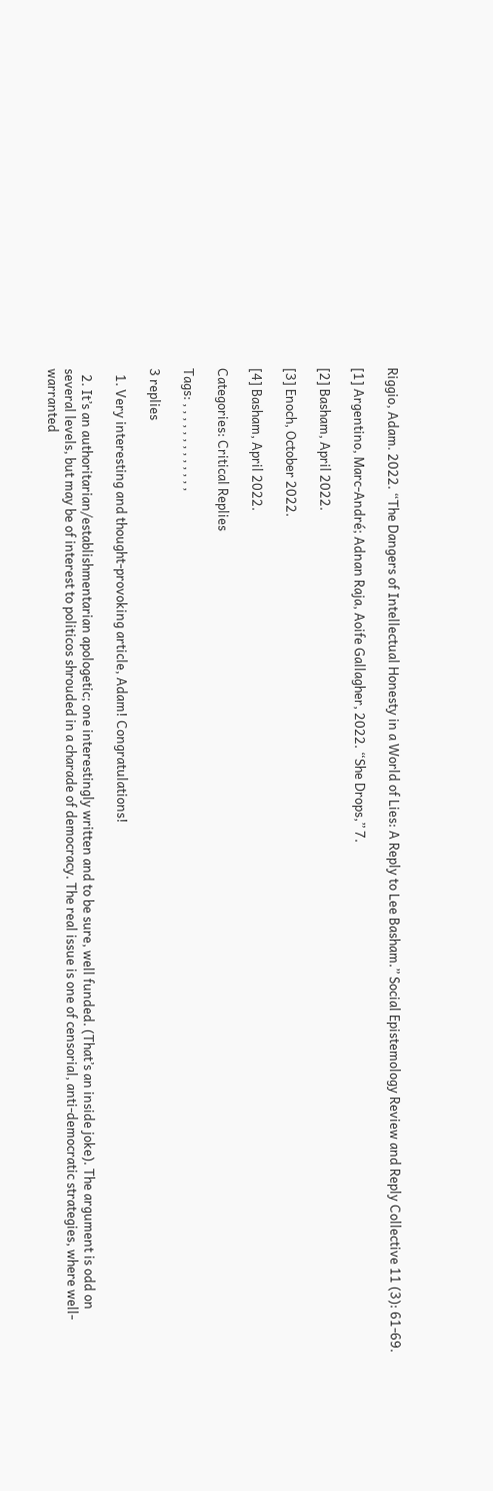Riggio, Adam. 2022. “The Dangers of Intellectual Honesty in a World of Lies: A Reply to Lee Basham.” Social Epistemology Review and Reply Collective 11 (3): 61-69.

[1] Argentino, Marc-André; Adnan Raja, Aoife Gallagher, 2022. “She Drops,” 7.

[2] Basham, April 2022.

[3] Enoch, October 2022.

[4] Basham, April 2022.

Categories: Critical Replies

Tags: , , , , , , , , , , , , ,

3 replies

  1. Very interesting and thought-provoking article, Adam! Congratulations!

  2. It’s an authoritarian/establishmentarian apologetic; one interestingly written and to be sure, well funded. (That’s an inside joke). The argument is odd on several levels, but may be of interest to politicos shrouded in a charade of democracy. The real issue is one of censorial, anti-democratic strategies, where well-warranted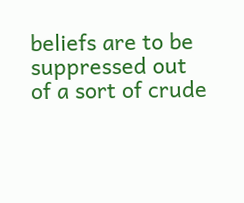beliefs are to be suppressed out of a sort of crude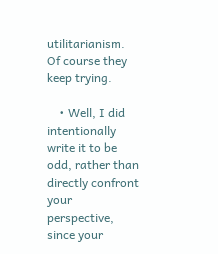utilitarianism. Of course they keep trying.

    • Well, I did intentionally write it to be odd, rather than directly confront your perspective, since your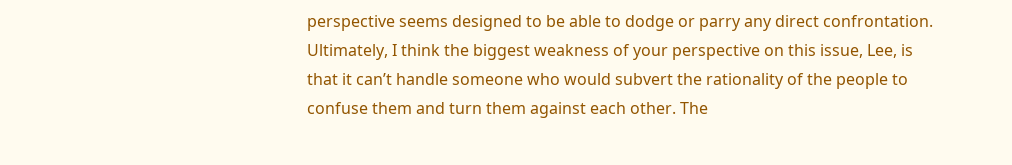perspective seems designed to be able to dodge or parry any direct confrontation. Ultimately, I think the biggest weakness of your perspective on this issue, Lee, is that it can’t handle someone who would subvert the rationality of the people to confuse them and turn them against each other. The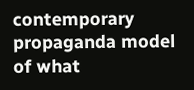contemporary propaganda model of what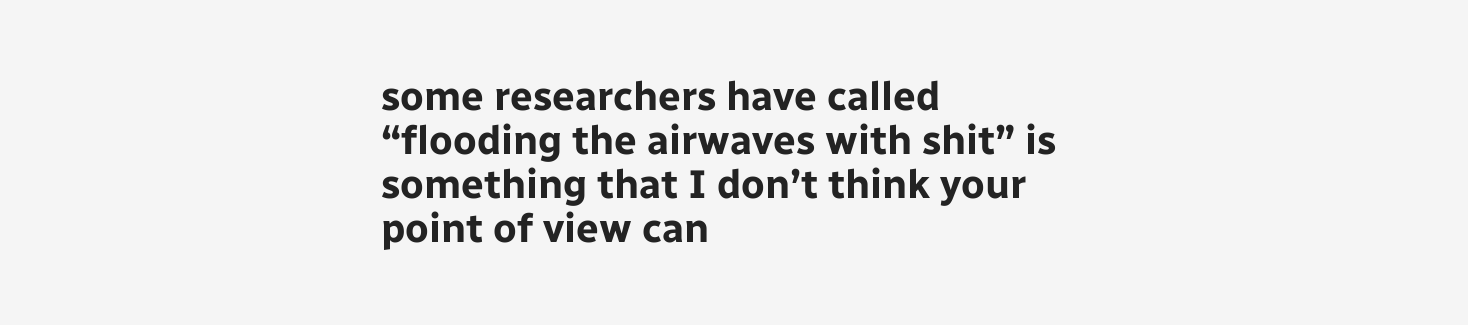some researchers have called “flooding the airwaves with shit” is something that I don’t think your point of view can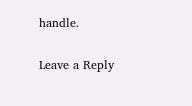handle.

Leave a Reply